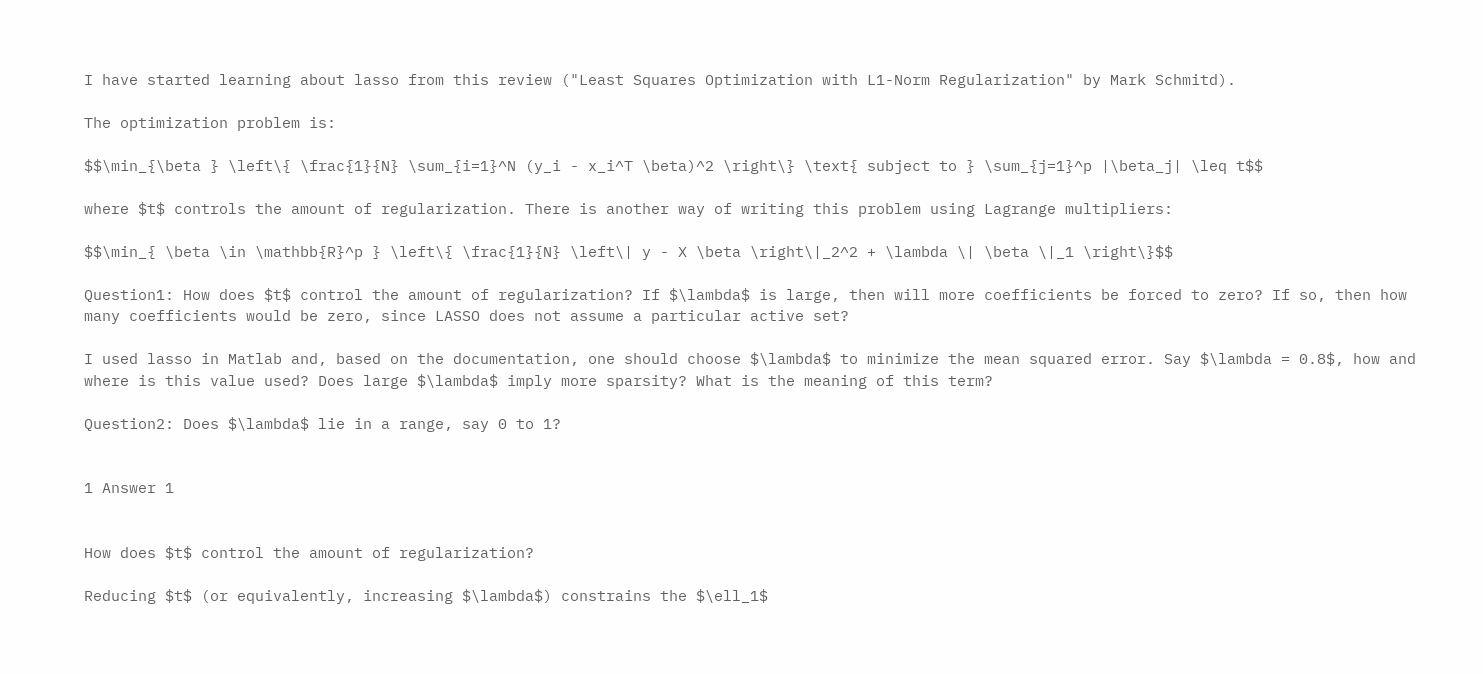I have started learning about lasso from this review ("Least Squares Optimization with L1-Norm Regularization" by Mark Schmitd).

The optimization problem is:

$$\min_{\beta } \left\{ \frac{1}{N} \sum_{i=1}^N (y_i - x_i^T \beta)^2 \right\} \text{ subject to } \sum_{j=1}^p |\beta_j| \leq t$$

where $t$ controls the amount of regularization. There is another way of writing this problem using Lagrange multipliers:

$$\min_{ \beta \in \mathbb{R}^p } \left\{ \frac{1}{N} \left\| y - X \beta \right\|_2^2 + \lambda \| \beta \|_1 \right\}$$

Question1: How does $t$ control the amount of regularization? If $\lambda$ is large, then will more coefficients be forced to zero? If so, then how many coefficients would be zero, since LASSO does not assume a particular active set?

I used lasso in Matlab and, based on the documentation, one should choose $\lambda$ to minimize the mean squared error. Say $\lambda = 0.8$, how and where is this value used? Does large $\lambda$ imply more sparsity? What is the meaning of this term?

Question2: Does $\lambda$ lie in a range, say 0 to 1?


1 Answer 1


How does $t$ control the amount of regularization?

Reducing $t$ (or equivalently, increasing $\lambda$) constrains the $\ell_1$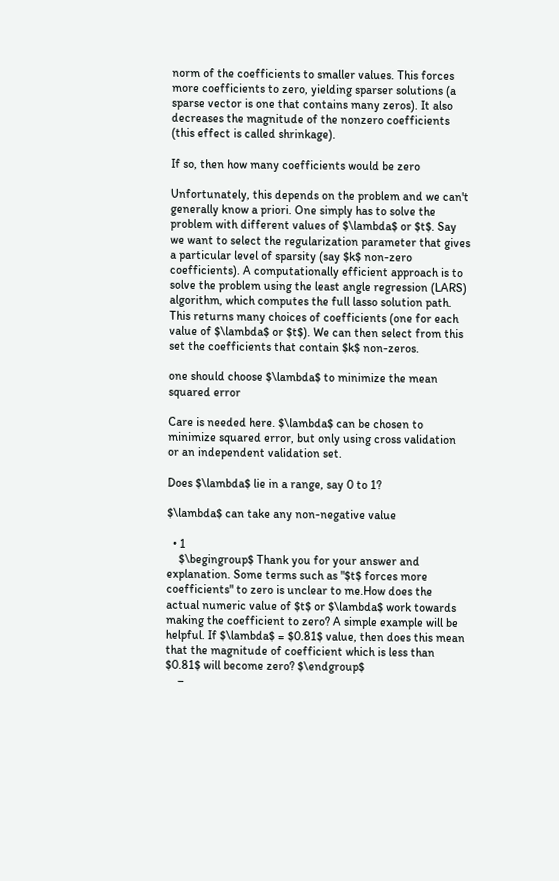norm of the coefficients to smaller values. This forces more coefficients to zero, yielding sparser solutions (a sparse vector is one that contains many zeros). It also decreases the magnitude of the nonzero coefficients (this effect is called shrinkage).

If so, then how many coefficients would be zero

Unfortunately, this depends on the problem and we can't generally know a priori. One simply has to solve the problem with different values of $\lambda$ or $t$. Say we want to select the regularization parameter that gives a particular level of sparsity (say $k$ non-zero coefficients). A computationally efficient approach is to solve the problem using the least angle regression (LARS) algorithm, which computes the full lasso solution path. This returns many choices of coefficients (one for each value of $\lambda$ or $t$). We can then select from this set the coefficients that contain $k$ non-zeros.

one should choose $\lambda$ to minimize the mean squared error

Care is needed here. $\lambda$ can be chosen to minimize squared error, but only using cross validation or an independent validation set.

Does $\lambda$ lie in a range, say 0 to 1?

$\lambda$ can take any non-negative value

  • 1
    $\begingroup$ Thank you for your answer and explanation. Some terms such as "$t$ forces more coefficients" to zero is unclear to me.How does the actual numeric value of $t$ or $\lambda$ work towards making the coefficient to zero? A simple example will be helpful. If $\lambda$ = $0.81$ value, then does this mean that the magnitude of coefficient which is less than $0.81$ will become zero? $\endgroup$
    –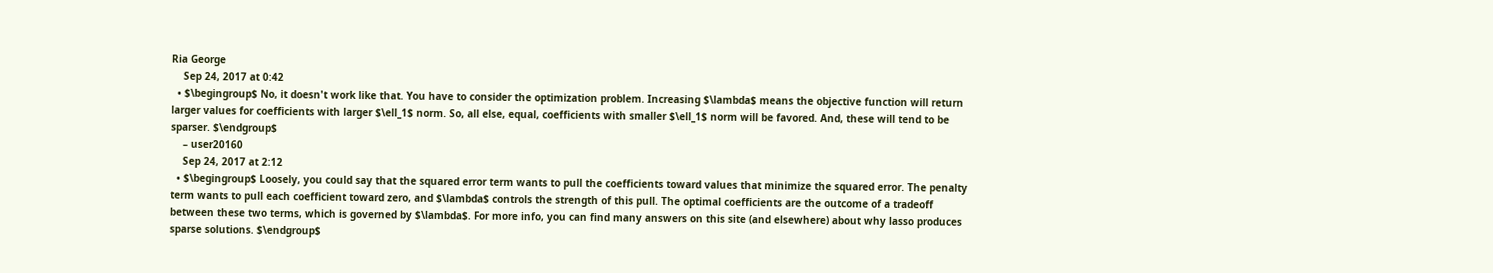Ria George
    Sep 24, 2017 at 0:42
  • $\begingroup$ No, it doesn't work like that. You have to consider the optimization problem. Increasing $\lambda$ means the objective function will return larger values for coefficients with larger $\ell_1$ norm. So, all else, equal, coefficients with smaller $\ell_1$ norm will be favored. And, these will tend to be sparser. $\endgroup$
    – user20160
    Sep 24, 2017 at 2:12
  • $\begingroup$ Loosely, you could say that the squared error term wants to pull the coefficients toward values that minimize the squared error. The penalty term wants to pull each coefficient toward zero, and $\lambda$ controls the strength of this pull. The optimal coefficients are the outcome of a tradeoff between these two terms, which is governed by $\lambda$. For more info, you can find many answers on this site (and elsewhere) about why lasso produces sparse solutions. $\endgroup$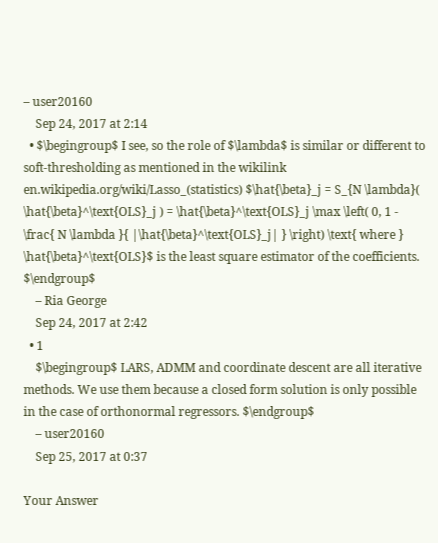– user20160
    Sep 24, 2017 at 2:14
  • $\begingroup$ I see, so the role of $\lambda$ is similar or different to soft-thresholding as mentioned in the wikilink en.wikipedia.org/wiki/Lasso_(statistics) $\hat{\beta}_j = S_{N \lambda}( \hat{\beta}^\text{OLS}_j ) = \hat{\beta}^\text{OLS}_j \max \left( 0, 1 - \frac{ N \lambda }{ |\hat{\beta}^\text{OLS}_j| } \right) \text{ where } \hat{\beta}^\text{OLS}$ is the least square estimator of the coefficients. $\endgroup$
    – Ria George
    Sep 24, 2017 at 2:42
  • 1
    $\begingroup$ LARS, ADMM and coordinate descent are all iterative methods. We use them because a closed form solution is only possible in the case of orthonormal regressors. $\endgroup$
    – user20160
    Sep 25, 2017 at 0:37

Your Answer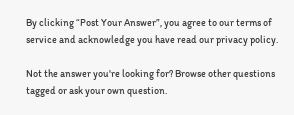By clicking “Post Your Answer”, you agree to our terms of service and acknowledge you have read our privacy policy.

Not the answer you're looking for? Browse other questions tagged or ask your own question.